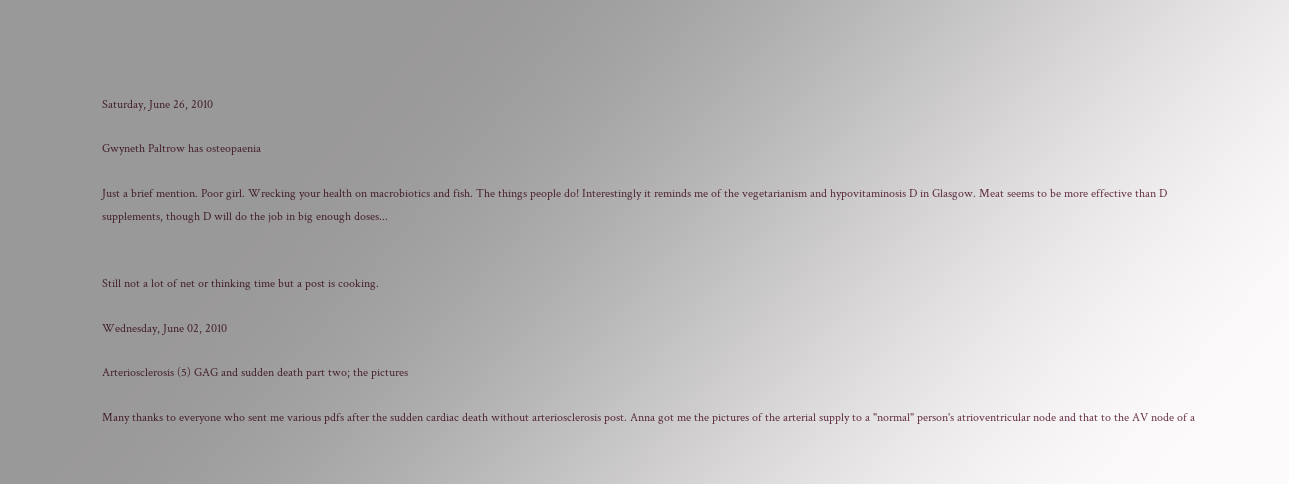Saturday, June 26, 2010

Gwyneth Paltrow has osteopaenia

Just a brief mention. Poor girl. Wrecking your health on macrobiotics and fish. The things people do! Interestingly it reminds me of the vegetarianism and hypovitaminosis D in Glasgow. Meat seems to be more effective than D supplements, though D will do the job in big enough doses...


Still not a lot of net or thinking time but a post is cooking.

Wednesday, June 02, 2010

Arteriosclerosis (5) GAG and sudden death part two; the pictures

Many thanks to everyone who sent me various pdfs after the sudden cardiac death without arteriosclerosis post. Anna got me the pictures of the arterial supply to a "normal" person's atrioventricular node and that to the AV node of a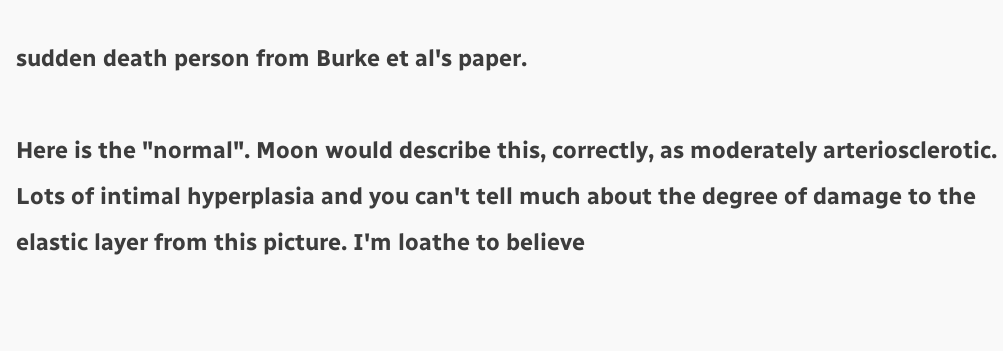sudden death person from Burke et al's paper.

Here is the "normal". Moon would describe this, correctly, as moderately arteriosclerotic. Lots of intimal hyperplasia and you can't tell much about the degree of damage to the elastic layer from this picture. I'm loathe to believe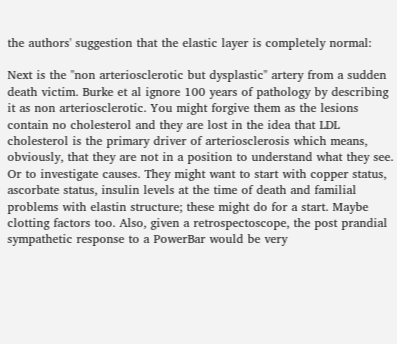the authors' suggestion that the elastic layer is completely normal:

Next is the "non arteriosclerotic but dysplastic" artery from a sudden death victim. Burke et al ignore 100 years of pathology by describing it as non arteriosclerotic. You might forgive them as the lesions contain no cholesterol and they are lost in the idea that LDL cholesterol is the primary driver of arteriosclerosis which means, obviously, that they are not in a position to understand what they see. Or to investigate causes. They might want to start with copper status, ascorbate status, insulin levels at the time of death and familial problems with elastin structure; these might do for a start. Maybe clotting factors too. Also, given a retrospectoscope, the post prandial sympathetic response to a PowerBar would be very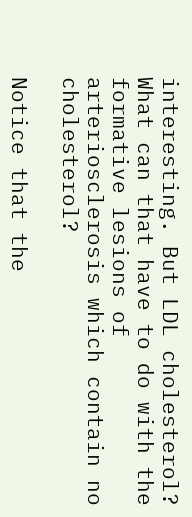interesting. But LDL cholesterol? What can that have to do with the formative lesions of arteriosclerosis which contain no cholesterol?

Notice that the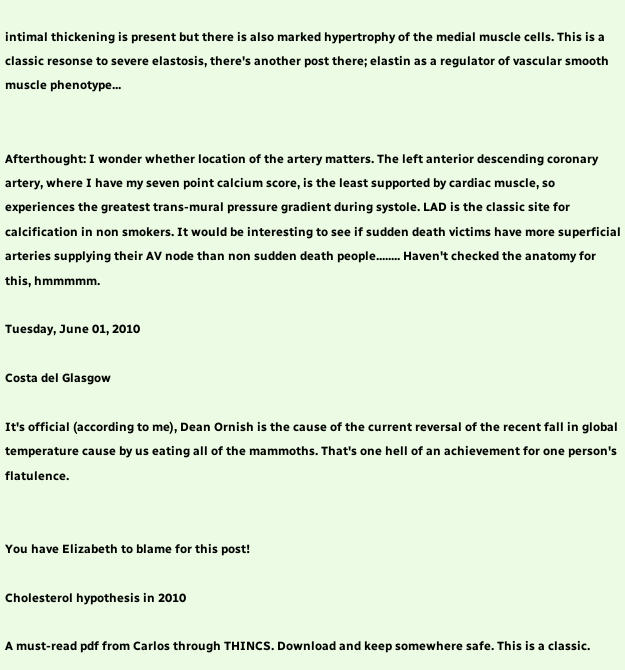intimal thickening is present but there is also marked hypertrophy of the medial muscle cells. This is a classic resonse to severe elastosis, there's another post there; elastin as a regulator of vascular smooth muscle phenotype...


Afterthought: I wonder whether location of the artery matters. The left anterior descending coronary artery, where I have my seven point calcium score, is the least supported by cardiac muscle, so experiences the greatest trans-mural pressure gradient during systole. LAD is the classic site for calcification in non smokers. It would be interesting to see if sudden death victims have more superficial arteries supplying their AV node than non sudden death people........ Haven't checked the anatomy for this, hmmmmm.

Tuesday, June 01, 2010

Costa del Glasgow

It's official (according to me), Dean Ornish is the cause of the current reversal of the recent fall in global temperature cause by us eating all of the mammoths. That's one hell of an achievement for one person's flatulence.


You have Elizabeth to blame for this post!

Cholesterol hypothesis in 2010

A must-read pdf from Carlos through THINCS. Download and keep somewhere safe. This is a classic.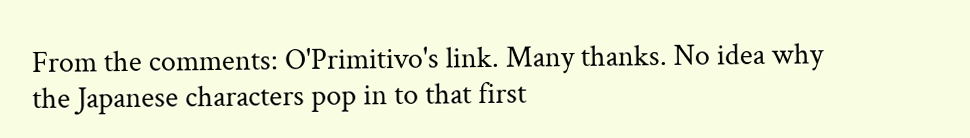From the comments: O'Primitivo's link. Many thanks. No idea why the Japanese characters pop in to that first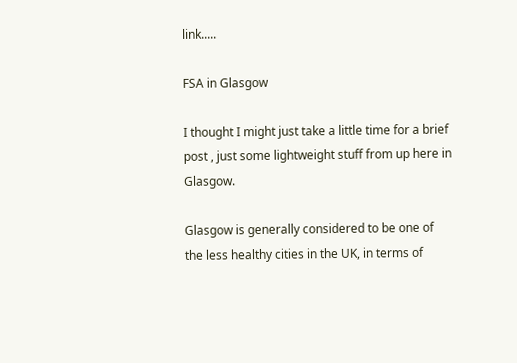link.....

FSA in Glasgow

I thought I might just take a little time for a brief post , just some lightweight stuff from up here in Glasgow.

Glasgow is generally considered to be one of the less healthy cities in the UK, in terms of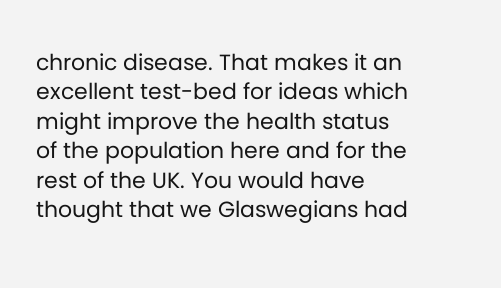chronic disease. That makes it an excellent test-bed for ideas which might improve the health status of the population here and for the rest of the UK. You would have thought that we Glaswegians had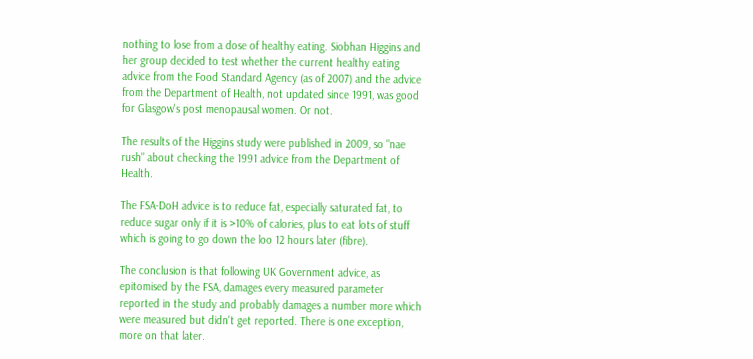nothing to lose from a dose of healthy eating. Siobhan Higgins and her group decided to test whether the current healthy eating advice from the Food Standard Agency (as of 2007) and the advice from the Department of Health, not updated since 1991, was good for Glasgow's post menopausal women. Or not.

The results of the Higgins study were published in 2009, so "nae rush" about checking the 1991 advice from the Department of Health.

The FSA-DoH advice is to reduce fat, especially saturated fat, to reduce sugar only if it is >10% of calories, plus to eat lots of stuff which is going to go down the loo 12 hours later (fibre).

The conclusion is that following UK Government advice, as epitomised by the FSA, damages every measured parameter reported in the study and probably damages a number more which were measured but didn't get reported. There is one exception, more on that later.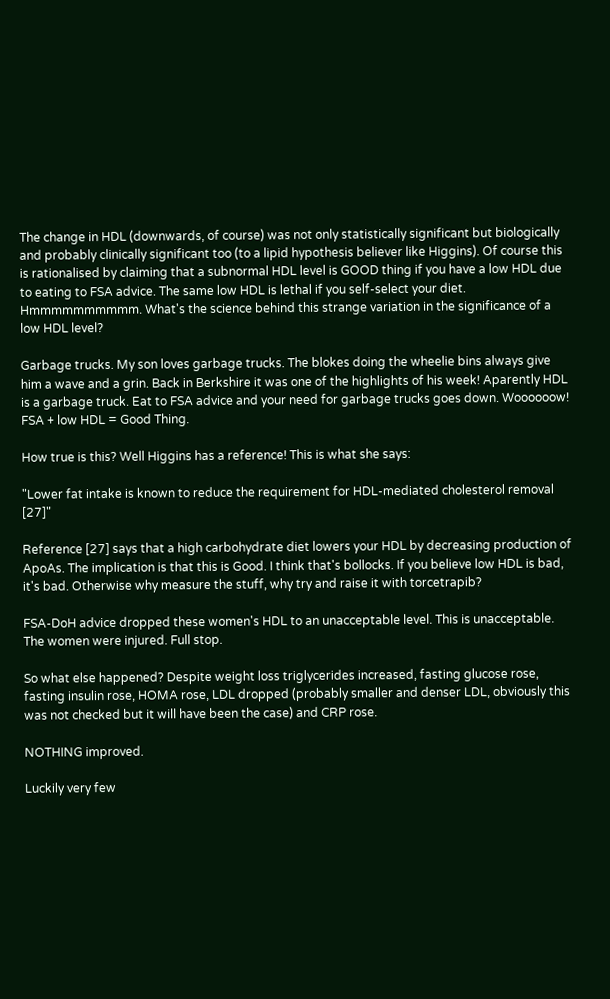The change in HDL (downwards, of course) was not only statistically significant but biologically and probably clinically significant too (to a lipid hypothesis believer like Higgins). Of course this is rationalised by claiming that a subnormal HDL level is GOOD thing if you have a low HDL due to eating to FSA advice. The same low HDL is lethal if you self-select your diet. Hmmmmmmmmmm. What's the science behind this strange variation in the significance of a low HDL level?

Garbage trucks. My son loves garbage trucks. The blokes doing the wheelie bins always give him a wave and a grin. Back in Berkshire it was one of the highlights of his week! Aparently HDL is a garbage truck. Eat to FSA advice and your need for garbage trucks goes down. Woooooow! FSA + low HDL = Good Thing.

How true is this? Well Higgins has a reference! This is what she says:

"Lower fat intake is known to reduce the requirement for HDL-mediated cholesterol removal [27]"

Reference [27] says that a high carbohydrate diet lowers your HDL by decreasing production of ApoAs. The implication is that this is Good. I think that's bollocks. If you believe low HDL is bad, it's bad. Otherwise why measure the stuff, why try and raise it with torcetrapib?

FSA-DoH advice dropped these women's HDL to an unacceptable level. This is unacceptable. The women were injured. Full stop.

So what else happened? Despite weight loss triglycerides increased, fasting glucose rose, fasting insulin rose, HOMA rose, LDL dropped (probably smaller and denser LDL, obviously this was not checked but it will have been the case) and CRP rose.

NOTHING improved.

Luckily very few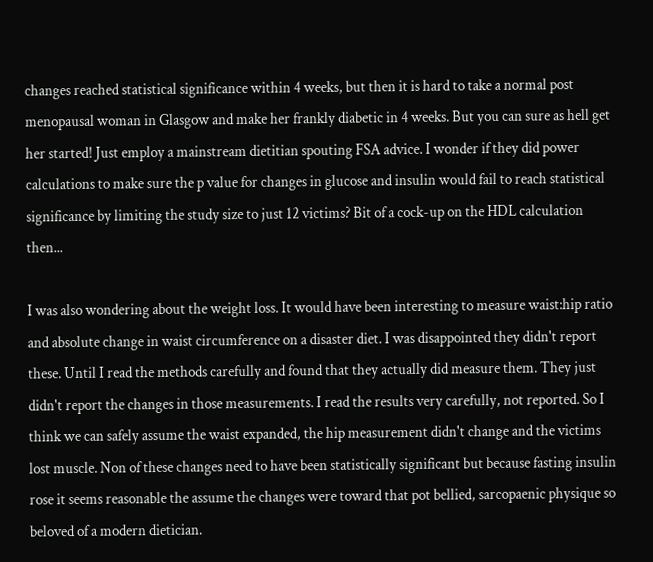changes reached statistical significance within 4 weeks, but then it is hard to take a normal post menopausal woman in Glasgow and make her frankly diabetic in 4 weeks. But you can sure as hell get her started! Just employ a mainstream dietitian spouting FSA advice. I wonder if they did power calculations to make sure the p value for changes in glucose and insulin would fail to reach statistical significance by limiting the study size to just 12 victims? Bit of a cock-up on the HDL calculation then...

I was also wondering about the weight loss. It would have been interesting to measure waist:hip ratio and absolute change in waist circumference on a disaster diet. I was disappointed they didn't report these. Until I read the methods carefully and found that they actually did measure them. They just didn't report the changes in those measurements. I read the results very carefully, not reported. So I think we can safely assume the waist expanded, the hip measurement didn't change and the victims lost muscle. Non of these changes need to have been statistically significant but because fasting insulin rose it seems reasonable the assume the changes were toward that pot bellied, sarcopaenic physique so beloved of a modern dietician.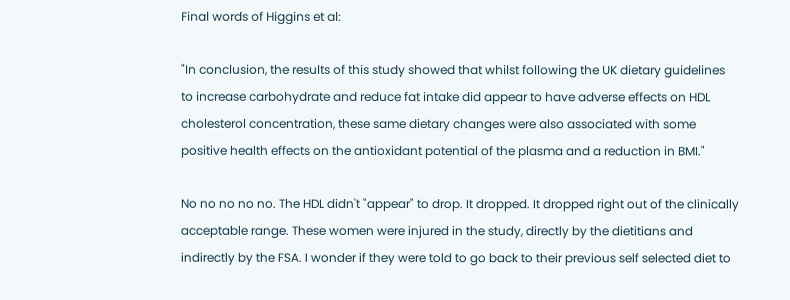Final words of Higgins et al:

"In conclusion, the results of this study showed that whilst following the UK dietary guidelines to increase carbohydrate and reduce fat intake did appear to have adverse effects on HDL cholesterol concentration, these same dietary changes were also associated with some positive health effects on the antioxidant potential of the plasma and a reduction in BMI."

No no no no no. The HDL didn't "appear" to drop. It dropped. It dropped right out of the clinically acceptable range. These women were injured in the study, directly by the dietitians and indirectly by the FSA. I wonder if they were told to go back to their previous self selected diet to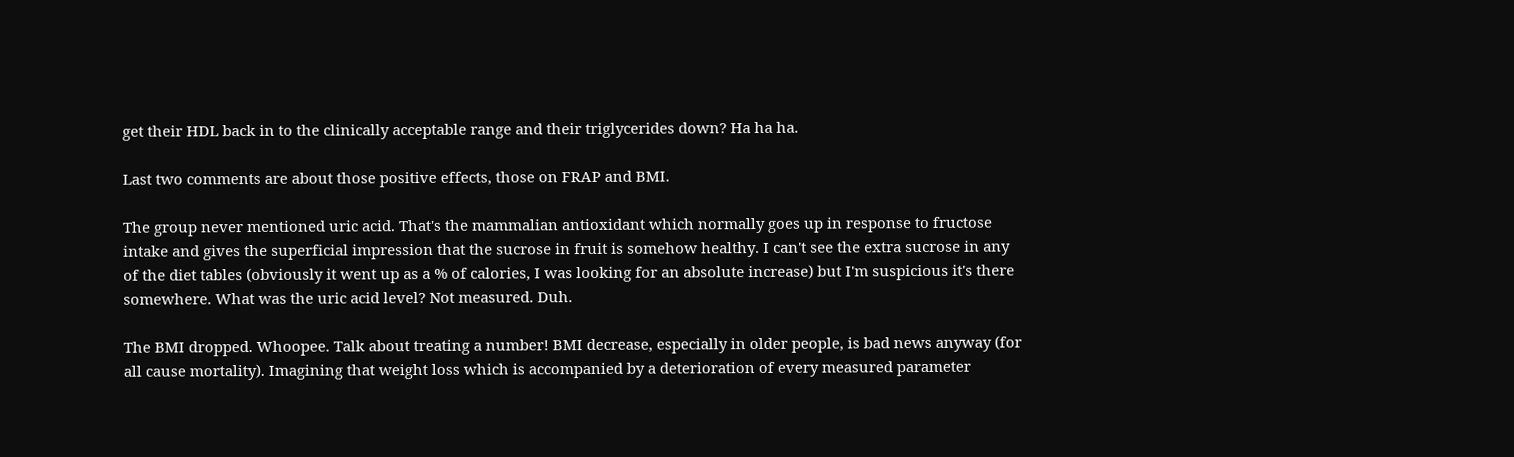get their HDL back in to the clinically acceptable range and their triglycerides down? Ha ha ha.

Last two comments are about those positive effects, those on FRAP and BMI.

The group never mentioned uric acid. That's the mammalian antioxidant which normally goes up in response to fructose intake and gives the superficial impression that the sucrose in fruit is somehow healthy. I can't see the extra sucrose in any of the diet tables (obviously it went up as a % of calories, I was looking for an absolute increase) but I'm suspicious it's there somewhere. What was the uric acid level? Not measured. Duh.

The BMI dropped. Whoopee. Talk about treating a number! BMI decrease, especially in older people, is bad news anyway (for all cause mortality). Imagining that weight loss which is accompanied by a deterioration of every measured parameter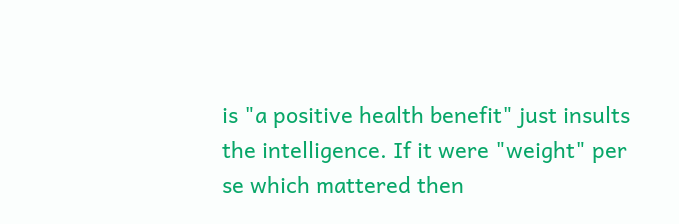is "a positive health benefit" just insults the intelligence. If it were "weight" per se which mattered then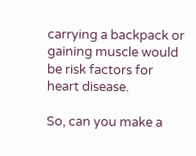carrying a backpack or gaining muscle would be risk factors for heart disease.

So, can you make a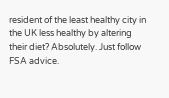resident of the least healthy city in the UK less healthy by altering their diet? Absolutely. Just follow FSA advice.